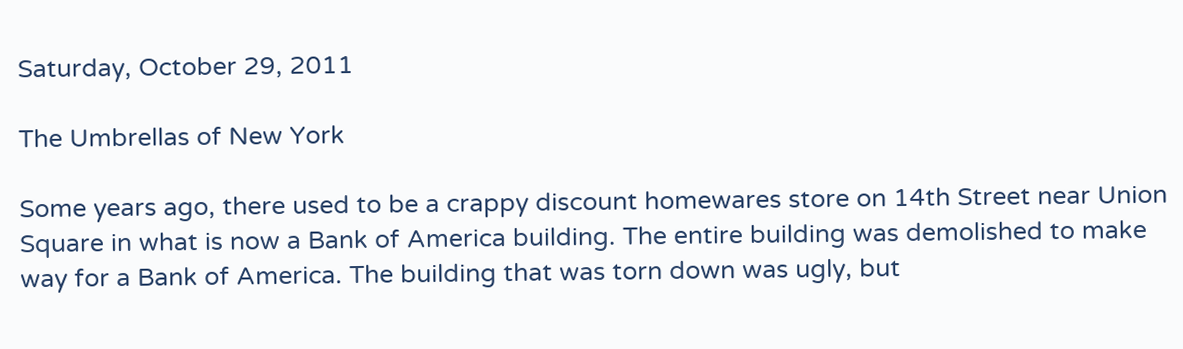Saturday, October 29, 2011

The Umbrellas of New York

Some years ago, there used to be a crappy discount homewares store on 14th Street near Union Square in what is now a Bank of America building. The entire building was demolished to make way for a Bank of America. The building that was torn down was ugly, but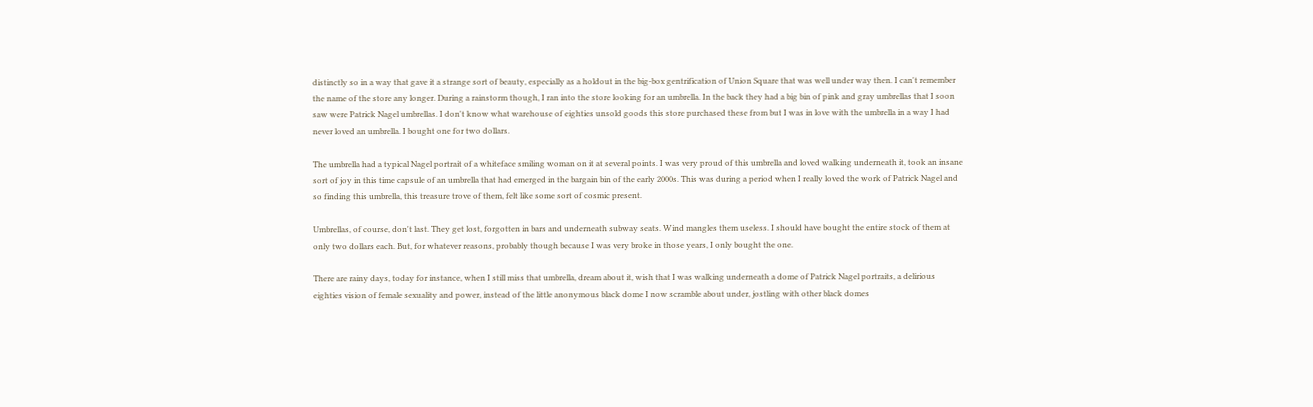distinctly so in a way that gave it a strange sort of beauty, especially as a holdout in the big-box gentrification of Union Square that was well under way then. I can't remember the name of the store any longer. During a rainstorm though, I ran into the store looking for an umbrella. In the back they had a big bin of pink and gray umbrellas that I soon saw were Patrick Nagel umbrellas. I don't know what warehouse of eighties unsold goods this store purchased these from but I was in love with the umbrella in a way I had never loved an umbrella. I bought one for two dollars.

The umbrella had a typical Nagel portrait of a whiteface smiling woman on it at several points. I was very proud of this umbrella and loved walking underneath it, took an insane sort of joy in this time capsule of an umbrella that had emerged in the bargain bin of the early 2000s. This was during a period when I really loved the work of Patrick Nagel and so finding this umbrella, this treasure trove of them, felt like some sort of cosmic present.

Umbrellas, of course, don't last. They get lost, forgotten in bars and underneath subway seats. Wind mangles them useless. I should have bought the entire stock of them at only two dollars each. But, for whatever reasons, probably though because I was very broke in those years, I only bought the one.

There are rainy days, today for instance, when I still miss that umbrella, dream about it, wish that I was walking underneath a dome of Patrick Nagel portraits, a delirious eighties vision of female sexuality and power, instead of the little anonymous black dome I now scramble about under, jostling with other black domes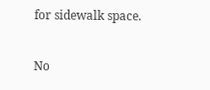for sidewalk space.

No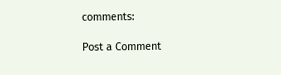comments:

Post a Comment